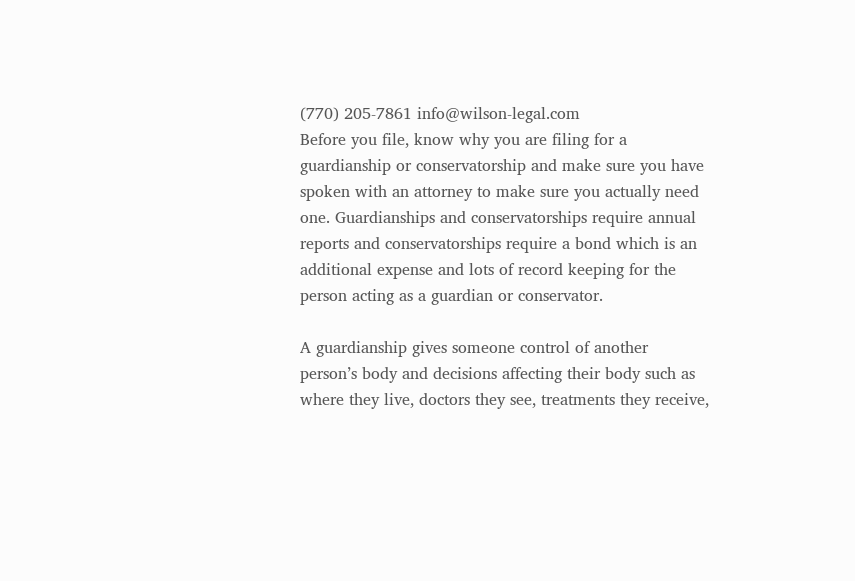(770) 205-7861 info@wilson-legal.com
Before you file, know why you are filing for a guardianship or conservatorship and make sure you have spoken with an attorney to make sure you actually need one. Guardianships and conservatorships require annual reports and conservatorships require a bond which is an additional expense and lots of record keeping for the person acting as a guardian or conservator.

A guardianship gives someone control of another person’s body and decisions affecting their body such as where they live, doctors they see, treatments they receive,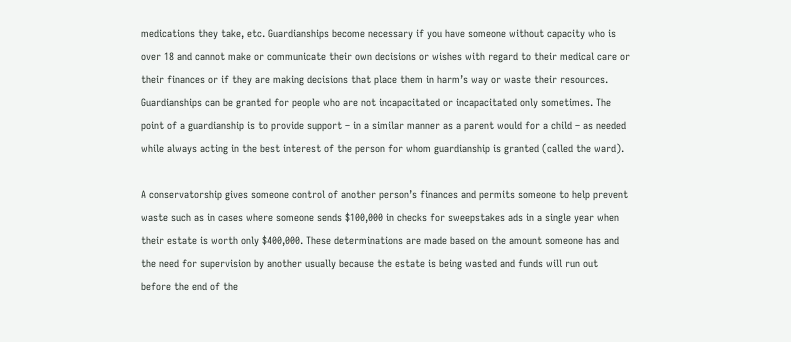medications they take, etc. Guardianships become necessary if you have someone without capacity who is over 18 and cannot make or communicate their own decisions or wishes with regard to their medical care or their finances or if they are making decisions that place them in harm’s way or waste their resources. Guardianships can be granted for people who are not incapacitated or incapacitated only sometimes. The point of a guardianship is to provide support – in a similar manner as a parent would for a child – as needed while always acting in the best interest of the person for whom guardianship is granted (called the ward).

A conservatorship gives someone control of another person’s finances and permits someone to help prevent waste such as in cases where someone sends $100,000 in checks for sweepstakes ads in a single year when their estate is worth only $400,000. These determinations are made based on the amount someone has and the need for supervision by another usually because the estate is being wasted and funds will run out before the end of the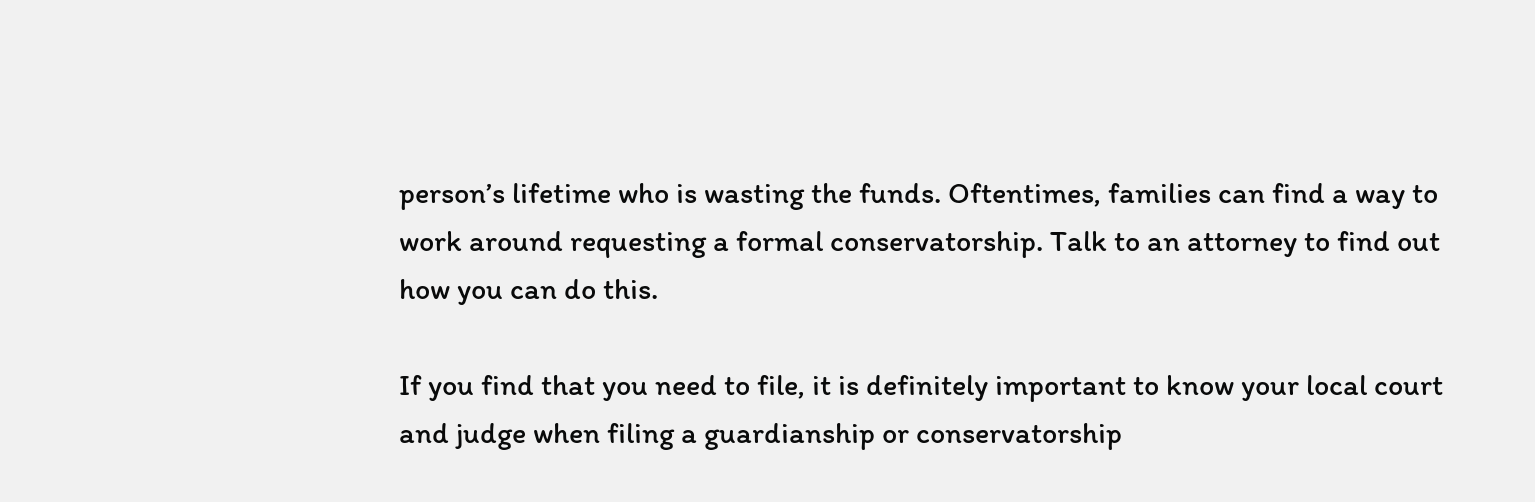person’s lifetime who is wasting the funds. Oftentimes, families can find a way to work around requesting a formal conservatorship. Talk to an attorney to find out how you can do this.

If you find that you need to file, it is definitely important to know your local court and judge when filing a guardianship or conservatorship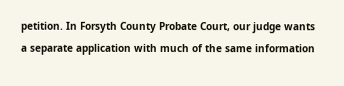petition. In Forsyth County Probate Court, our judge wants a separate application with much of the same information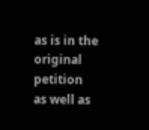as is in the original petition as well as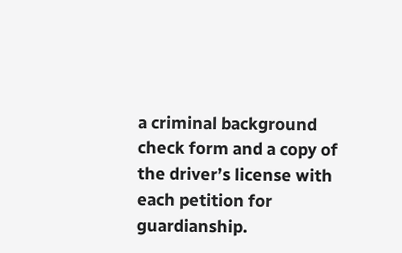a criminal background check form and a copy of the driver’s license with each petition for guardianship.